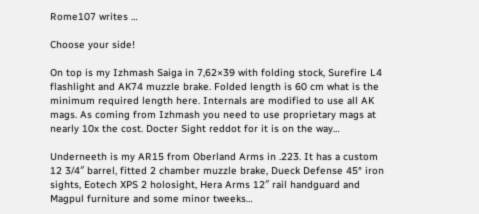Rome107 writes …

Choose your side!

On top is my Izhmash Saiga in 7,62×39 with folding stock, Surefire L4 flashlight and AK74 muzzle brake. Folded length is 60 cm what is the minimum required length here. Internals are modified to use all AK mags. As coming from Izhmash you need to use proprietary mags at nearly 10x the cost. Docter Sight reddot for it is on the way…

Underneeth is my AR15 from Oberland Arms in .223. It has a custom 12 3/4″ barrel, fitted 2 chamber muzzle brake, Dueck Defense 45° iron sights, Eotech XPS 2 holosight, Hera Arms 12″ rail handguard and Magpul furniture and some minor tweeks…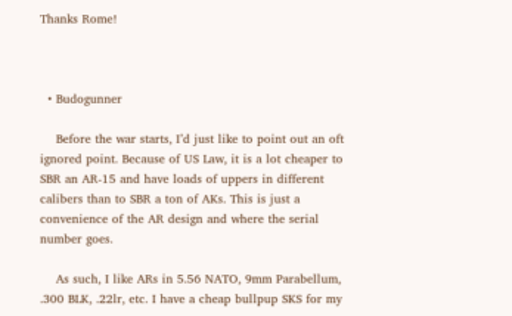Thanks Rome!



  • Budogunner

    Before the war starts, I’d just like to point out an oft ignored point. Because of US Law, it is a lot cheaper to SBR an AR-15 and have loads of uppers in different calibers than to SBR a ton of AKs. This is just a convenience of the AR design and where the serial number goes.

    As such, I like ARs in 5.56 NATO, 9mm Parabellum, .300 BLK, .22lr, etc. I have a cheap bullpup SKS for my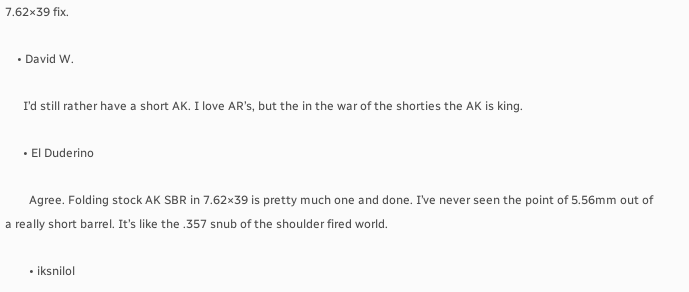7.62×39 fix.

    • David W.

      I’d still rather have a short AK. I love AR’s, but the in the war of the shorties the AK is king.

      • El Duderino

        Agree. Folding stock AK SBR in 7.62×39 is pretty much one and done. I’ve never seen the point of 5.56mm out of a really short barrel. It’s like the .357 snub of the shoulder fired world.

        • iksnilol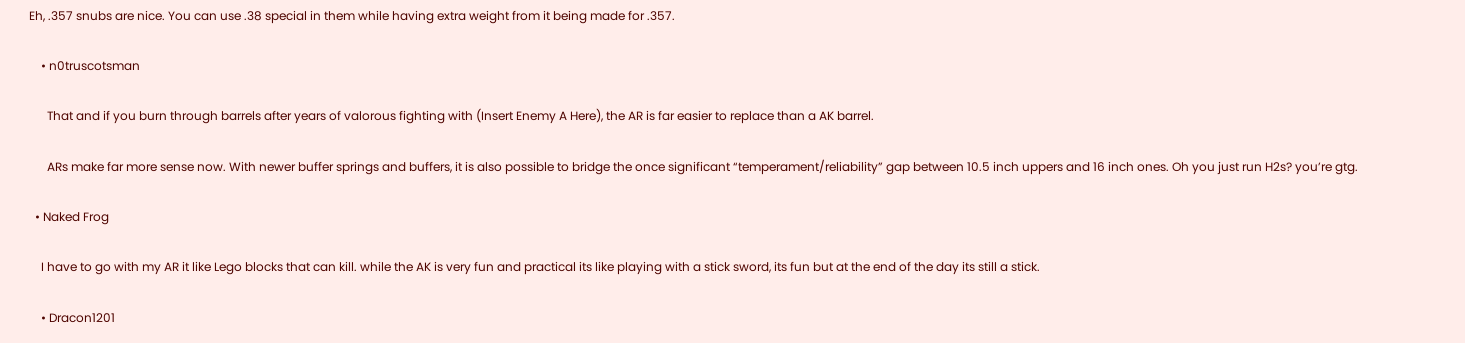Eh, .357 snubs are nice. You can use .38 special in them while having extra weight from it being made for .357.

    • n0truscotsman

      That and if you burn through barrels after years of valorous fighting with (Insert Enemy A Here), the AR is far easier to replace than a AK barrel.

      ARs make far more sense now. With newer buffer springs and buffers, it is also possible to bridge the once significant “temperament/reliability” gap between 10.5 inch uppers and 16 inch ones. Oh you just run H2s? you’re gtg.

  • Naked Frog

    I have to go with my AR it like Lego blocks that can kill. while the AK is very fun and practical its like playing with a stick sword, its fun but at the end of the day its still a stick.

    • Dracon1201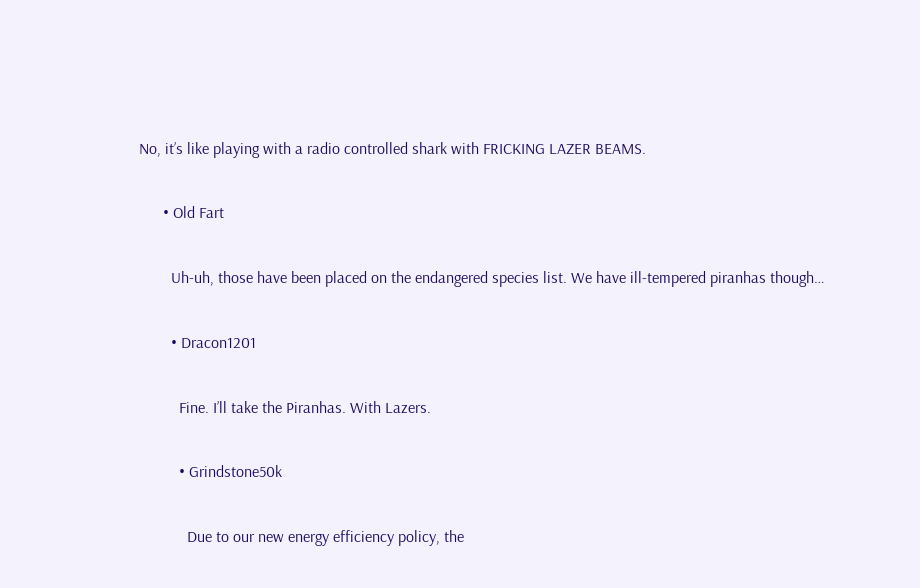No, it’s like playing with a radio controlled shark with FRICKING LAZER BEAMS.

      • Old Fart

        Uh-uh, those have been placed on the endangered species list. We have ill-tempered piranhas though…

        • Dracon1201

          Fine. I’ll take the Piranhas. With Lazers.

          • Grindstone50k

            Due to our new energy efficiency policy, the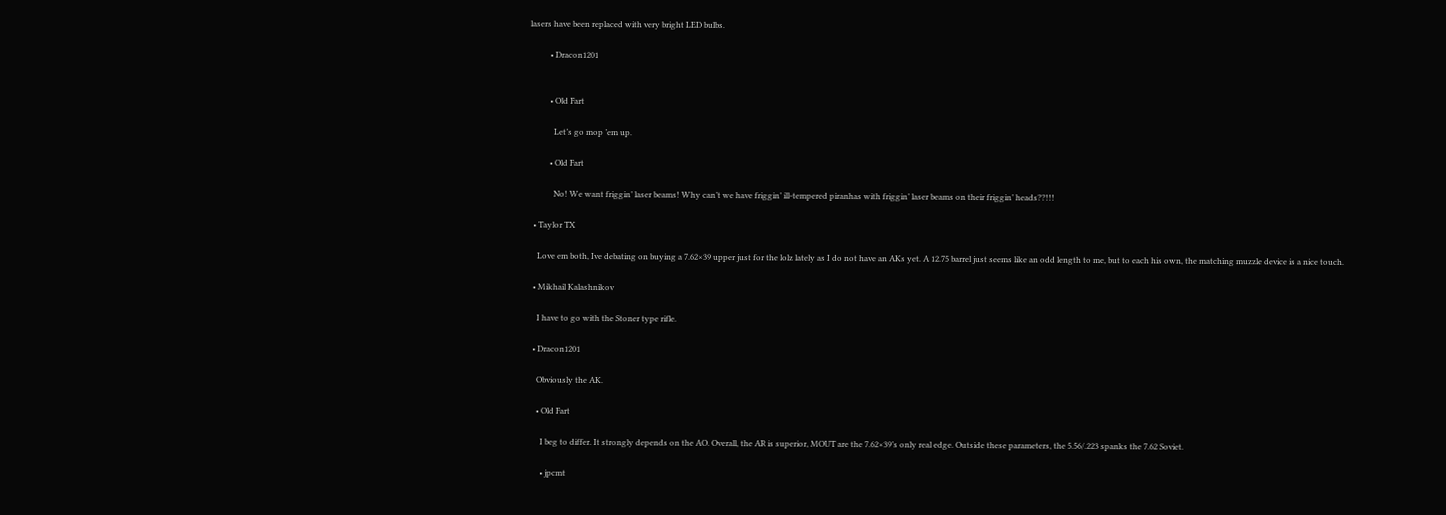lasers have been replaced with very bright LED bulbs.

          • Dracon1201


          • Old Fart

            Let’s go mop ’em up.

          • Old Fart

            No! We want friggin’ laser beams! Why can’t we have friggin’ ill-tempered piranhas with friggin’ laser beams on their friggin’ heads??!!!

  • Taylor TX

    Love em both, Ive debating on buying a 7.62×39 upper just for the lolz lately as I do not have an AKs yet. A 12.75 barrel just seems like an odd length to me, but to each his own, the matching muzzle device is a nice touch.

  • Mikhail Kalashnikov

    I have to go with the Stoner type rifle.

  • Dracon1201

    Obviously the AK.

    • Old Fart

      I beg to differ. It strongly depends on the AO. Overall, the AR is superior, MOUT are the 7.62×39’s only real edge. Outside these parameters, the 5.56/.223 spanks the 7.62 Soviet.

      • jpcmt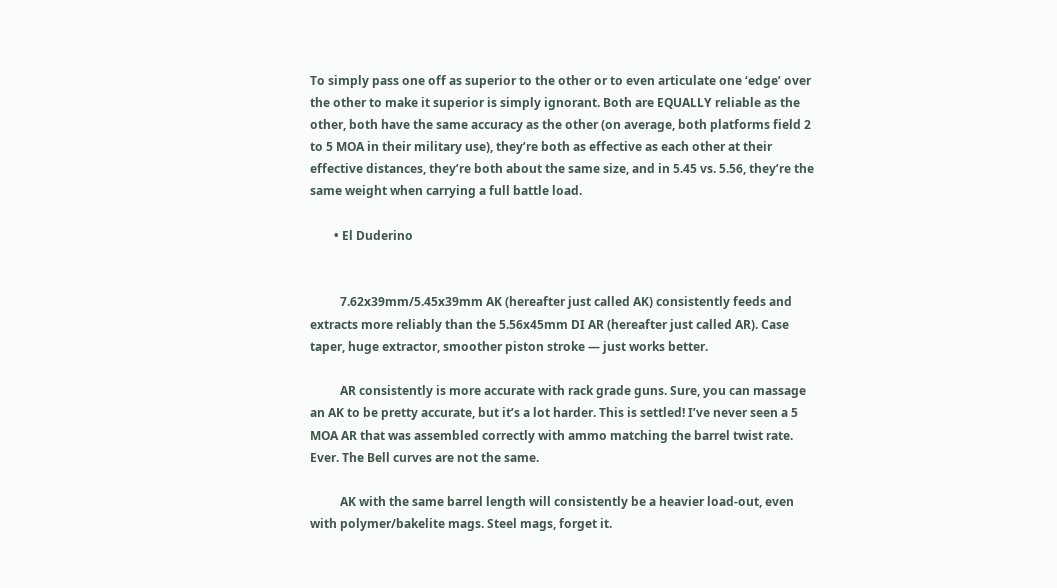To simply pass one off as superior to the other or to even articulate one ‘edge’ over the other to make it superior is simply ignorant. Both are EQUALLY reliable as the other, both have the same accuracy as the other (on average, both platforms field 2 to 5 MOA in their military use), they’re both as effective as each other at their effective distances, they’re both about the same size, and in 5.45 vs. 5.56, they’re the same weight when carrying a full battle load.

        • El Duderino


          7.62x39mm/5.45x39mm AK (hereafter just called AK) consistently feeds and extracts more reliably than the 5.56x45mm DI AR (hereafter just called AR). Case taper, huge extractor, smoother piston stroke — just works better.

          AR consistently is more accurate with rack grade guns. Sure, you can massage an AK to be pretty accurate, but it’s a lot harder. This is settled! I’ve never seen a 5 MOA AR that was assembled correctly with ammo matching the barrel twist rate. Ever. The Bell curves are not the same.

          AK with the same barrel length will consistently be a heavier load-out, even with polymer/bakelite mags. Steel mags, forget it.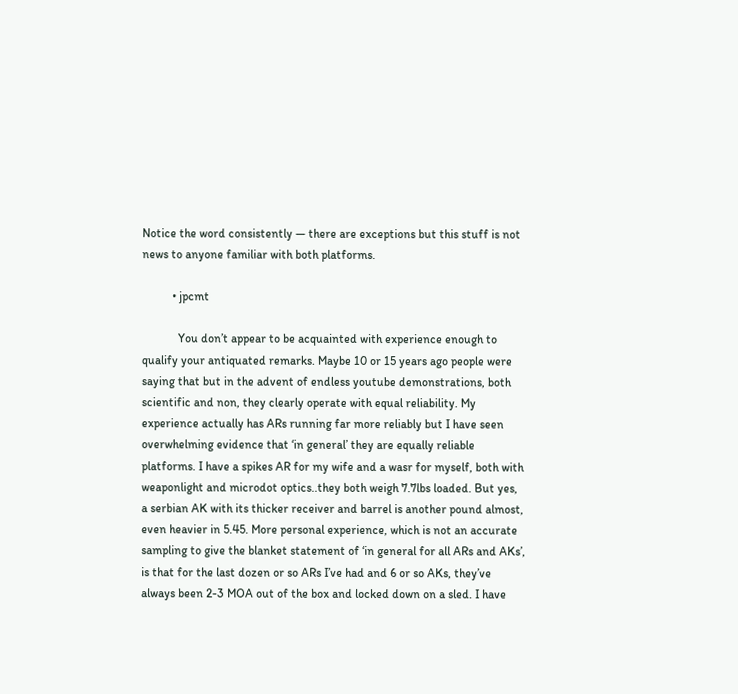Notice the word consistently — there are exceptions but this stuff is not news to anyone familiar with both platforms.

          • jpcmt

            You don’t appear to be acquainted with experience enough to qualify your antiquated remarks. Maybe 10 or 15 years ago people were saying that but in the advent of endless youtube demonstrations, both scientific and non, they clearly operate with equal reliability. My experience actually has ARs running far more reliably but I have seen overwhelming evidence that ‘in general’ they are equally reliable platforms. I have a spikes AR for my wife and a wasr for myself, both with weaponlight and microdot optics..they both weigh 7.7lbs loaded. But yes, a serbian AK with its thicker receiver and barrel is another pound almost, even heavier in 5.45. More personal experience, which is not an accurate sampling to give the blanket statement of ‘in general for all ARs and AKs’, is that for the last dozen or so ARs I’ve had and 6 or so AKs, they’ve always been 2-3 MOA out of the box and locked down on a sled. I have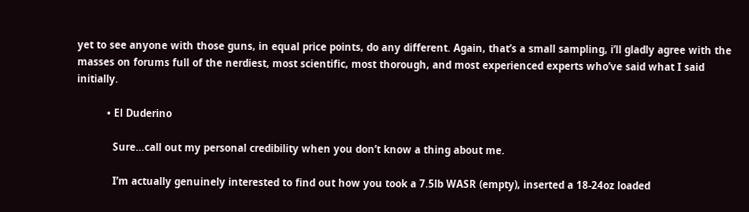yet to see anyone with those guns, in equal price points, do any different. Again, that’s a small sampling, i’ll gladly agree with the masses on forums full of the nerdiest, most scientific, most thorough, and most experienced experts who’ve said what I said initially.

          • El Duderino

            Sure…call out my personal credibility when you don’t know a thing about me.

            I’m actually genuinely interested to find out how you took a 7.5lb WASR (empty), inserted a 18-24oz loaded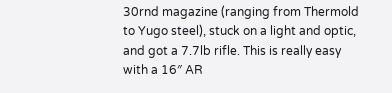30rnd magazine (ranging from Thermold to Yugo steel), stuck on a light and optic, and got a 7.7lb rifle. This is really easy with a 16″ AR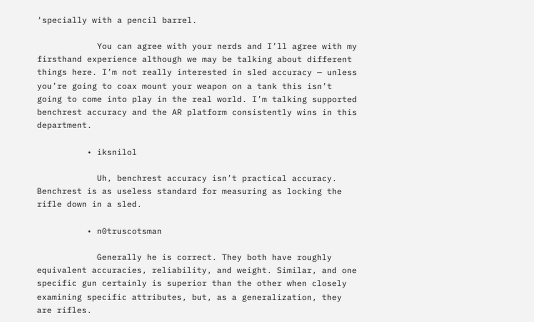‘specially with a pencil barrel.

            You can agree with your nerds and I’ll agree with my firsthand experience although we may be talking about different things here. I’m not really interested in sled accuracy — unless you’re going to coax mount your weapon on a tank this isn’t going to come into play in the real world. I’m talking supported benchrest accuracy and the AR platform consistently wins in this department.

          • iksnilol

            Uh, benchrest accuracy isn’t practical accuracy. Benchrest is as useless standard for measuring as locking the rifle down in a sled.

          • n0truscotsman

            Generally he is correct. They both have roughly equivalent accuracies, reliability, and weight. Similar, and one specific gun certainly is superior than the other when closely examining specific attributes, but, as a generalization, they are rifles.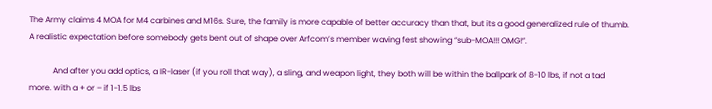The Army claims 4 MOA for M4 carbines and M16s. Sure, the family is more capable of better accuracy than that, but its a good generalized rule of thumb. A realistic expectation before somebody gets bent out of shape over Arfcom’s member waving fest showing “sub-MOA!!! OMG!”.

            And after you add optics, a IR-laser (if you roll that way), a sling, and weapon light, they both will be within the ballpark of 8-10 lbs, if not a tad more. with a + or – if 1-1.5 lbs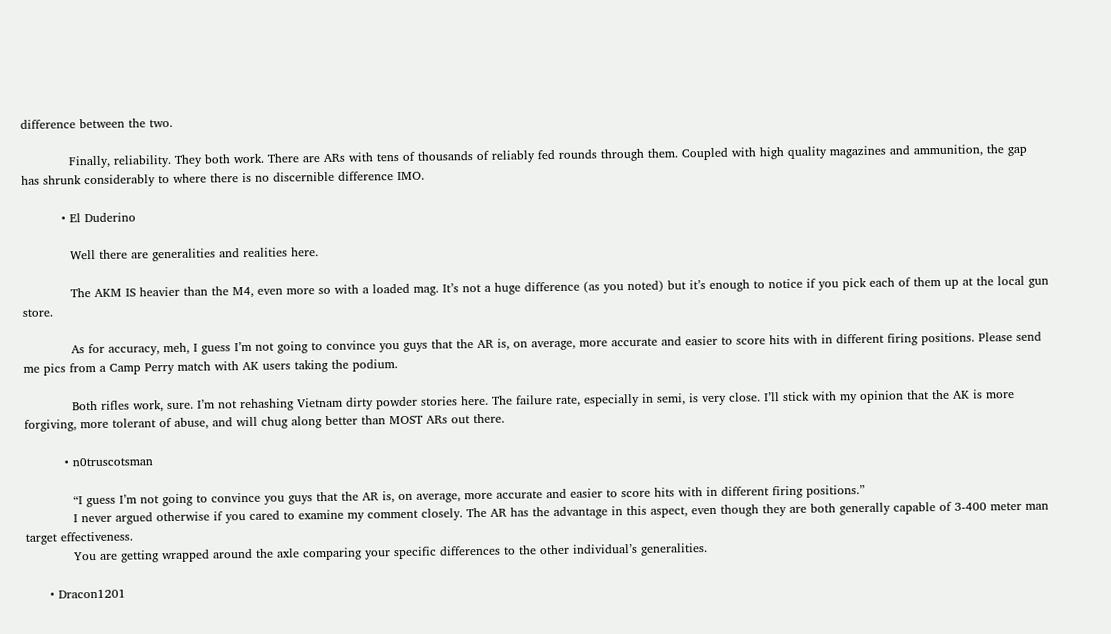difference between the two.

            Finally, reliability. They both work. There are ARs with tens of thousands of reliably fed rounds through them. Coupled with high quality magazines and ammunition, the gap has shrunk considerably to where there is no discernible difference IMO.

          • El Duderino

            Well there are generalities and realities here.

            The AKM IS heavier than the M4, even more so with a loaded mag. It’s not a huge difference (as you noted) but it’s enough to notice if you pick each of them up at the local gun store.

            As for accuracy, meh, I guess I’m not going to convince you guys that the AR is, on average, more accurate and easier to score hits with in different firing positions. Please send me pics from a Camp Perry match with AK users taking the podium.

            Both rifles work, sure. I’m not rehashing Vietnam dirty powder stories here. The failure rate, especially in semi, is very close. I’ll stick with my opinion that the AK is more forgiving, more tolerant of abuse, and will chug along better than MOST ARs out there.

          • n0truscotsman

            “I guess I’m not going to convince you guys that the AR is, on average, more accurate and easier to score hits with in different firing positions.”
            I never argued otherwise if you cared to examine my comment closely. The AR has the advantage in this aspect, even though they are both generally capable of 3-400 meter man target effectiveness.
            You are getting wrapped around the axle comparing your specific differences to the other individual’s generalities.

      • Dracon1201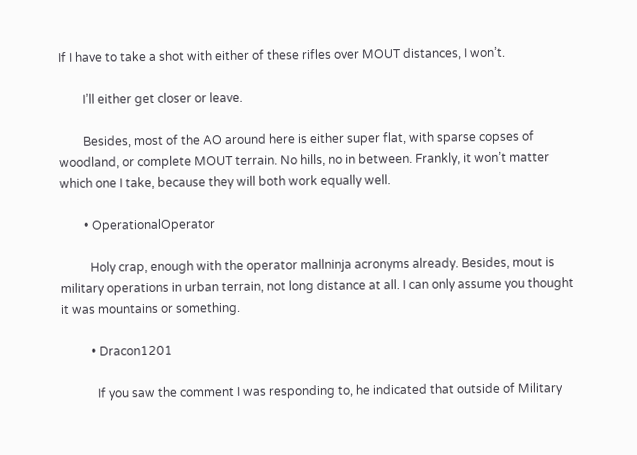If I have to take a shot with either of these rifles over MOUT distances, I won’t.

        I’ll either get closer or leave.

        Besides, most of the AO around here is either super flat, with sparse copses of woodland, or complete MOUT terrain. No hills, no in between. Frankly, it won’t matter which one I take, because they will both work equally well.

        • OperationalOperator

          Holy crap, enough with the operator mallninja acronyms already. Besides, mout is military operations in urban terrain, not long distance at all. I can only assume you thought it was mountains or something.

          • Dracon1201

            If you saw the comment I was responding to, he indicated that outside of Military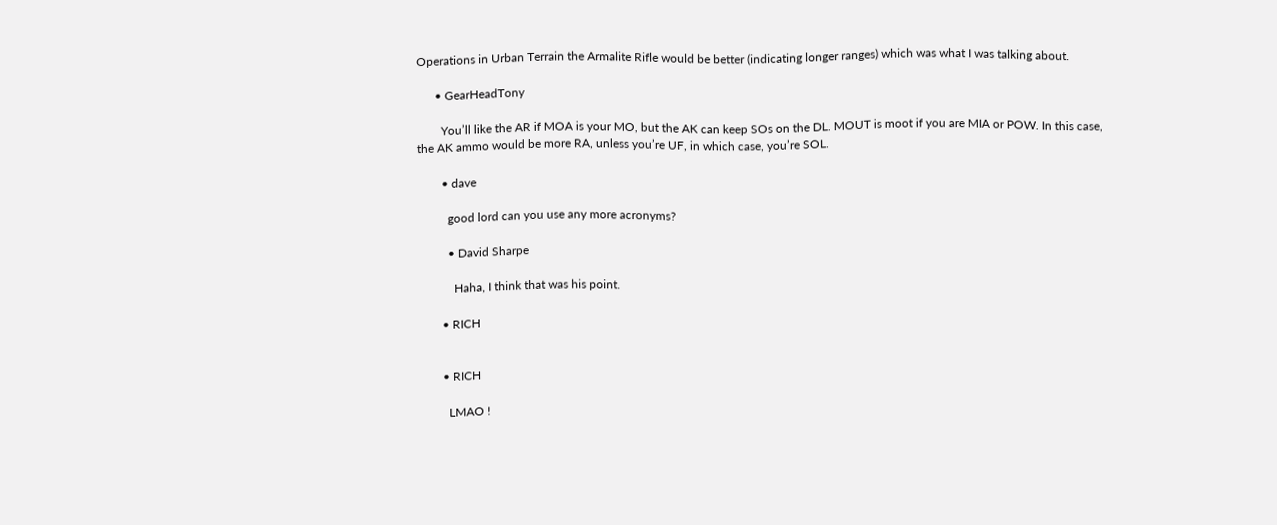Operations in Urban Terrain the Armalite Rifle would be better (indicating longer ranges) which was what I was talking about.

      • GearHeadTony

        You’ll like the AR if MOA is your MO, but the AK can keep SOs on the DL. MOUT is moot if you are MIA or POW. In this case, the AK ammo would be more RA, unless you’re UF, in which case, you’re SOL.

        • dave

          good lord can you use any more acronyms?

          • David Sharpe

            Haha, I think that was his point.

        • RICH


        • RICH

          LMAO !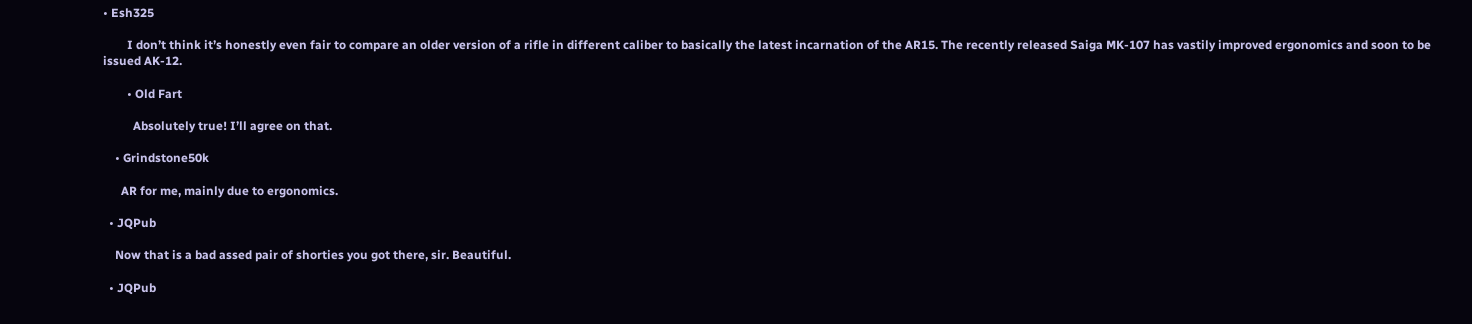• Esh325

        I don’t think it’s honestly even fair to compare an older version of a rifle in different caliber to basically the latest incarnation of the AR15. The recently released Saiga MK-107 has vastily improved ergonomics and soon to be issued AK-12.

        • Old Fart

          Absolutely true! I’ll agree on that.

    • Grindstone50k

      AR for me, mainly due to ergonomics.

  • JQPub

    Now that is a bad assed pair of shorties you got there, sir. Beautiful.

  • JQPub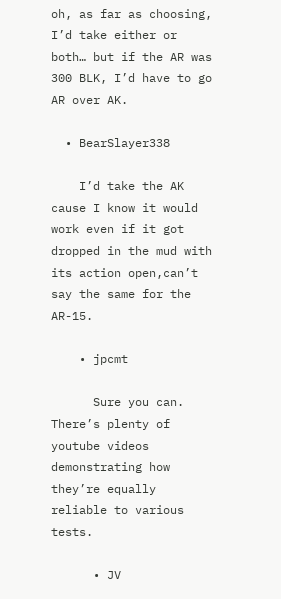oh, as far as choosing, I’d take either or both… but if the AR was 300 BLK, I’d have to go AR over AK.

  • BearSlayer338

    I’d take the AK cause I know it would work even if it got dropped in the mud with its action open,can’t say the same for the AR-15.

    • jpcmt

      Sure you can. There’s plenty of youtube videos demonstrating how they’re equally reliable to various tests.

      • JV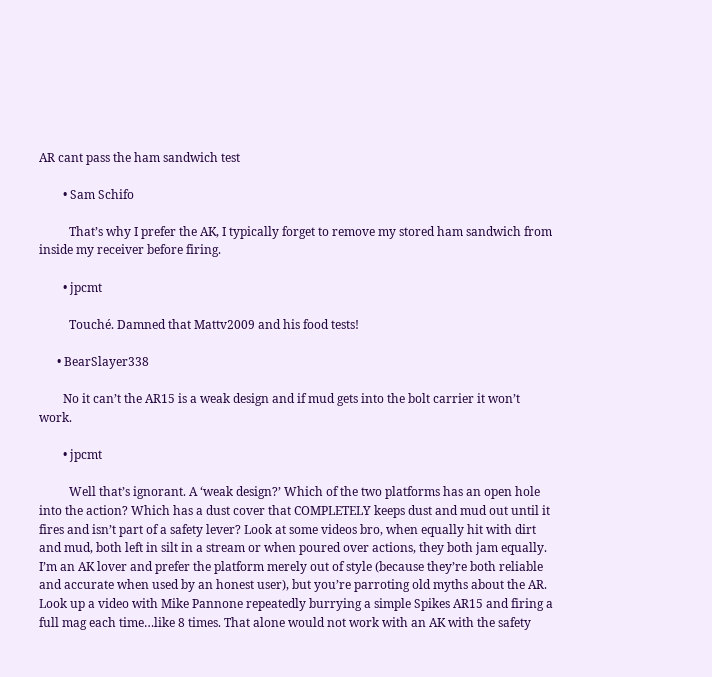AR cant pass the ham sandwich test

        • Sam Schifo

          That’s why I prefer the AK, I typically forget to remove my stored ham sandwich from inside my receiver before firing.

        • jpcmt

          Touché. Damned that Mattv2009 and his food tests!

      • BearSlayer338

        No it can’t the AR15 is a weak design and if mud gets into the bolt carrier it won’t work.

        • jpcmt

          Well that’s ignorant. A ‘weak design?’ Which of the two platforms has an open hole into the action? Which has a dust cover that COMPLETELY keeps dust and mud out until it fires and isn’t part of a safety lever? Look at some videos bro, when equally hit with dirt and mud, both left in silt in a stream or when poured over actions, they both jam equally. I’m an AK lover and prefer the platform merely out of style (because they’re both reliable and accurate when used by an honest user), but you’re parroting old myths about the AR. Look up a video with Mike Pannone repeatedly burrying a simple Spikes AR15 and firing a full mag each time…like 8 times. That alone would not work with an AK with the safety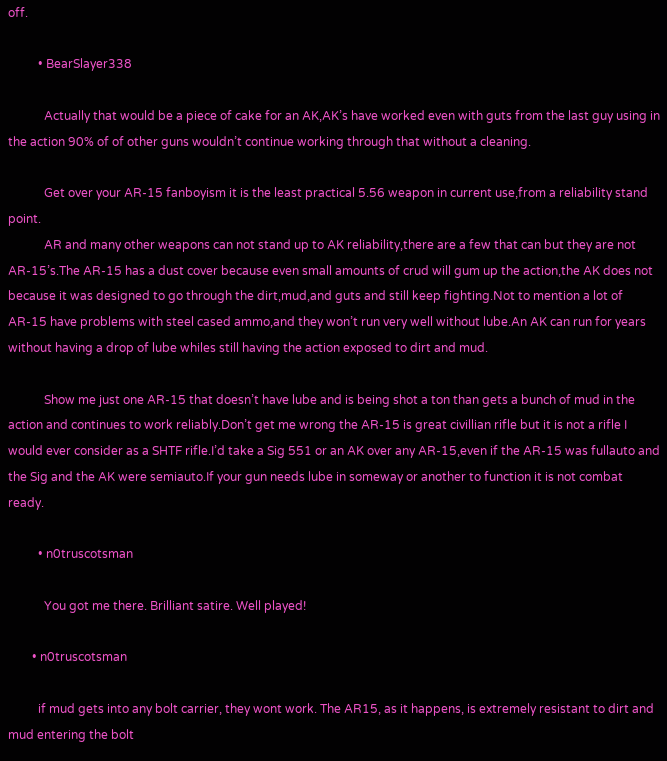off.

          • BearSlayer338

            Actually that would be a piece of cake for an AK,AK’s have worked even with guts from the last guy using in the action 90% of of other guns wouldn’t continue working through that without a cleaning.

            Get over your AR-15 fanboyism it is the least practical 5.56 weapon in current use,from a reliability stand point.
            AR and many other weapons can not stand up to AK reliability,there are a few that can but they are not AR-15’s.The AR-15 has a dust cover because even small amounts of crud will gum up the action,the AK does not because it was designed to go through the dirt,mud,and guts and still keep fighting.Not to mention a lot of AR-15 have problems with steel cased ammo,and they won’t run very well without lube.An AK can run for years without having a drop of lube whiles still having the action exposed to dirt and mud.

            Show me just one AR-15 that doesn’t have lube and is being shot a ton than gets a bunch of mud in the action and continues to work reliably.Don’t get me wrong the AR-15 is great civillian rifle but it is not a rifle I would ever consider as a SHTF rifle.I’d take a Sig 551 or an AK over any AR-15,even if the AR-15 was fullauto and the Sig and the AK were semiauto.If your gun needs lube in someway or another to function it is not combat ready.

          • n0truscotsman

            You got me there. Brilliant satire. Well played!

        • n0truscotsman

          if mud gets into any bolt carrier, they wont work. The AR15, as it happens, is extremely resistant to dirt and mud entering the bolt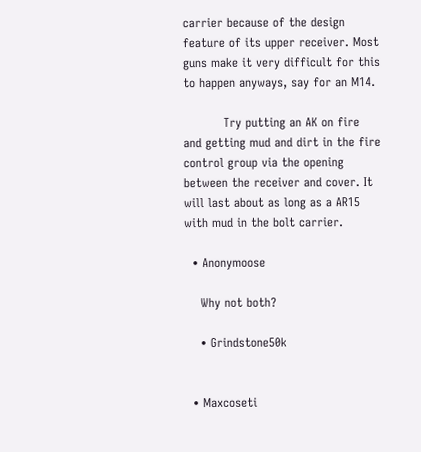carrier because of the design feature of its upper receiver. Most guns make it very difficult for this to happen anyways, say for an M14.

          Try putting an AK on fire and getting mud and dirt in the fire control group via the opening between the receiver and cover. It will last about as long as a AR15 with mud in the bolt carrier.

  • Anonymoose

    Why not both?

    • Grindstone50k


  • Maxcoseti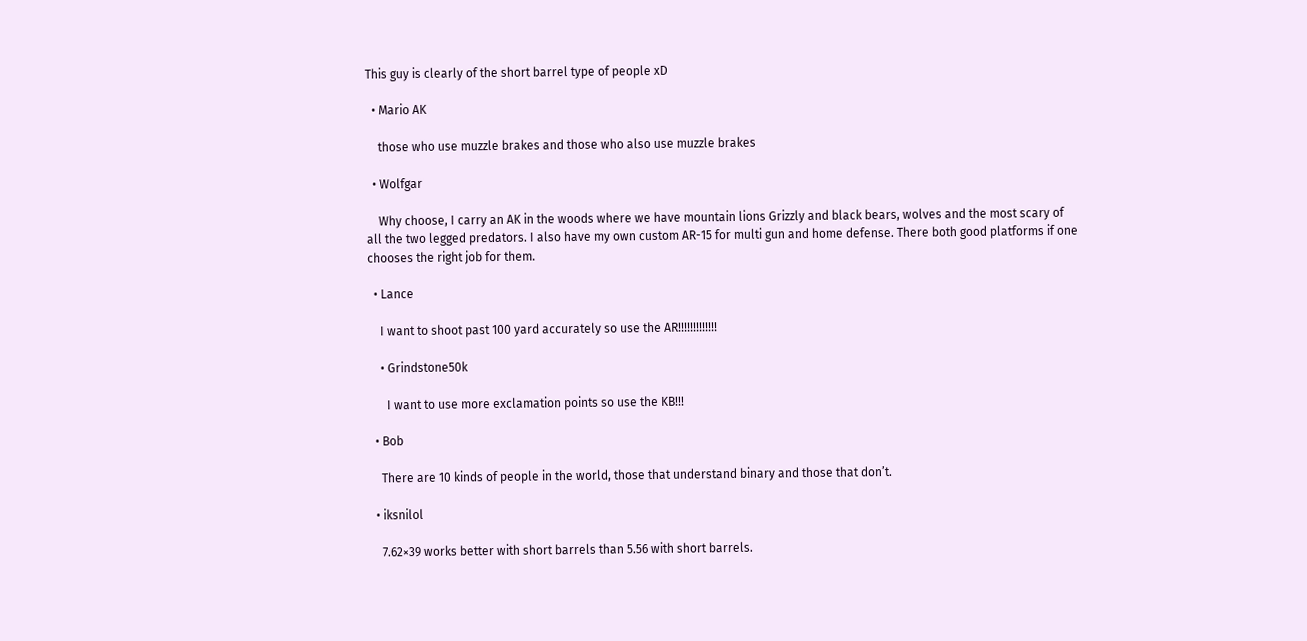This guy is clearly of the short barrel type of people xD

  • Mario AK

    those who use muzzle brakes and those who also use muzzle brakes

  • Wolfgar

    Why choose, I carry an AK in the woods where we have mountain lions Grizzly and black bears, wolves and the most scary of all the two legged predators. I also have my own custom AR-15 for multi gun and home defense. There both good platforms if one chooses the right job for them.

  • Lance

    I want to shoot past 100 yard accurately so use the AR!!!!!!!!!!!!!

    • Grindstone50k

      I want to use more exclamation points so use the KB!!!

  • Bob

    There are 10 kinds of people in the world, those that understand binary and those that don’t.

  • iksnilol

    7.62×39 works better with short barrels than 5.56 with short barrels.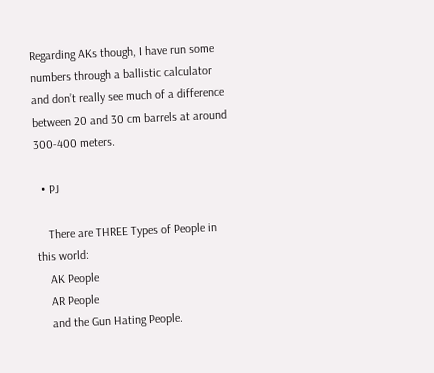Regarding AKs though, I have run some numbers through a ballistic calculator and don’t really see much of a difference between 20 and 30 cm barrels at around 300-400 meters.

  • PJ

    There are THREE Types of People in this world:
    AK People
    AR People
    and the Gun Hating People.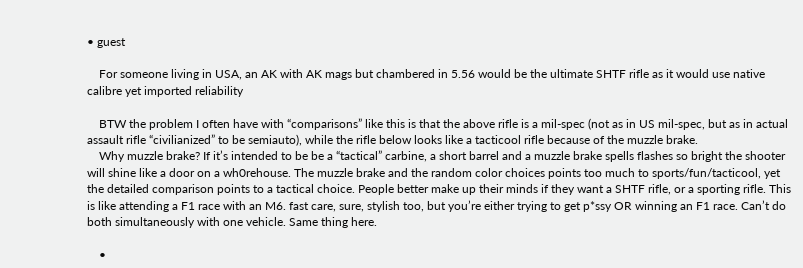• guest

    For someone living in USA, an AK with AK mags but chambered in 5.56 would be the ultimate SHTF rifle as it would use native calibre yet imported reliability

    BTW the problem I often have with “comparisons” like this is that the above rifle is a mil-spec (not as in US mil-spec, but as in actual assault rifle “civilianized” to be semiauto), while the rifle below looks like a tacticool rifle because of the muzzle brake.
    Why muzzle brake? If it’s intended to be be a “tactical” carbine, a short barrel and a muzzle brake spells flashes so bright the shooter will shine like a door on a wh0rehouse. The muzzle brake and the random color choices points too much to sports/fun/tacticool, yet the detailed comparison points to a tactical choice. People better make up their minds if they want a SHTF rifle, or a sporting rifle. This is like attending a F1 race with an M6. fast care, sure, stylish too, but you’re either trying to get p*ssy OR winning an F1 race. Can’t do both simultaneously with one vehicle. Same thing here.

    •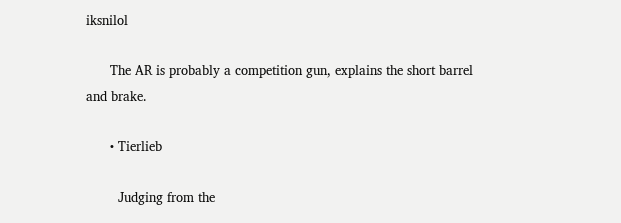iksnilol

      The AR is probably a competition gun, explains the short barrel and brake.

      • Tierlieb

        Judging from the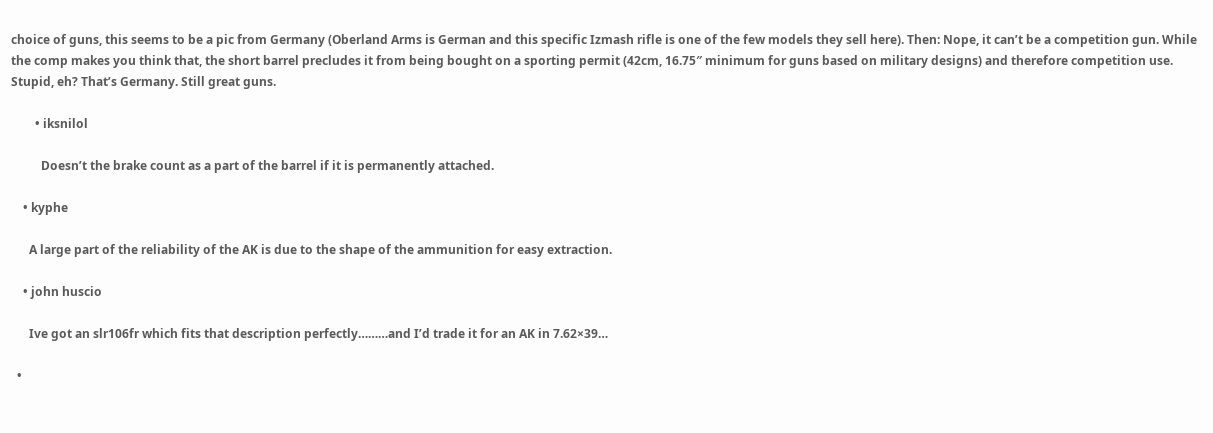choice of guns, this seems to be a pic from Germany (Oberland Arms is German and this specific Izmash rifle is one of the few models they sell here). Then: Nope, it can’t be a competition gun. While the comp makes you think that, the short barrel precludes it from being bought on a sporting permit (42cm, 16.75″ minimum for guns based on military designs) and therefore competition use. Stupid, eh? That’s Germany. Still great guns.

        • iksnilol

          Doesn’t the brake count as a part of the barrel if it is permanently attached.

    • kyphe

      A large part of the reliability of the AK is due to the shape of the ammunition for easy extraction.

    • john huscio

      Ive got an slr106fr which fits that description perfectly………and I’d trade it for an AK in 7.62×39…

  •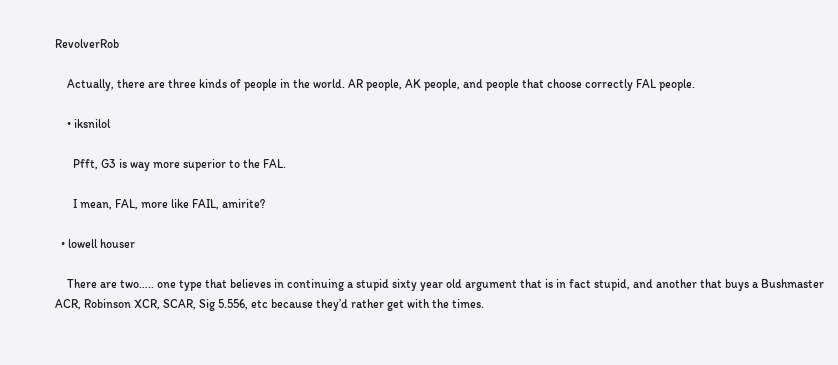RevolverRob

    Actually, there are three kinds of people in the world. AR people, AK people, and people that choose correctly FAL people.

    • iksnilol

      Pfft, G3 is way more superior to the FAL.

      I mean, FAL, more like FAIL, amirite?

  • lowell houser

    There are two….. one type that believes in continuing a stupid sixty year old argument that is in fact stupid, and another that buys a Bushmaster ACR, Robinson XCR, SCAR, Sig 5.556, etc because they’d rather get with the times.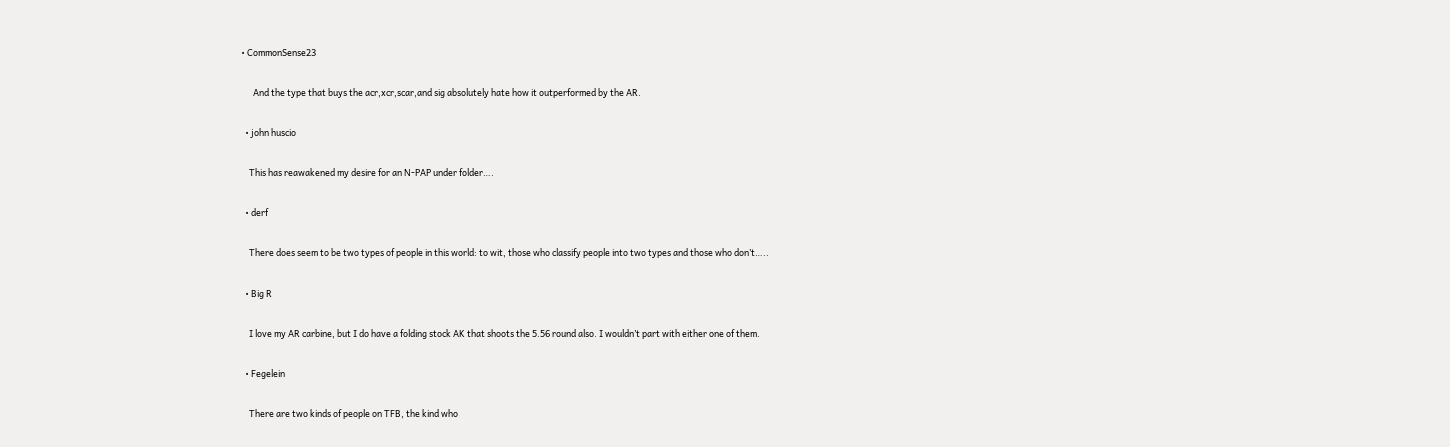• CommonSense23

      And the type that buys the acr,xcr,scar,and sig absolutely hate how it outperformed by the AR.

  • john huscio

    This has reawakened my desire for an N-PAP under folder….

  • derf

    There does seem to be two types of people in this world: to wit, those who classify people into two types and those who don’t…..

  • Big R

    I love my AR carbine, but I do have a folding stock AK that shoots the 5.56 round also. I wouldn’t part with either one of them.

  • Fegelein

    There are two kinds of people on TFB, the kind who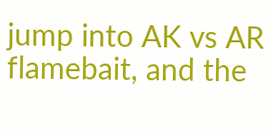jump into AK vs AR flamebait, and the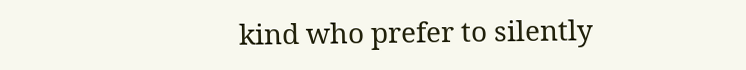kind who prefer to silently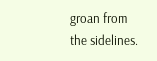groan from the sidelines.